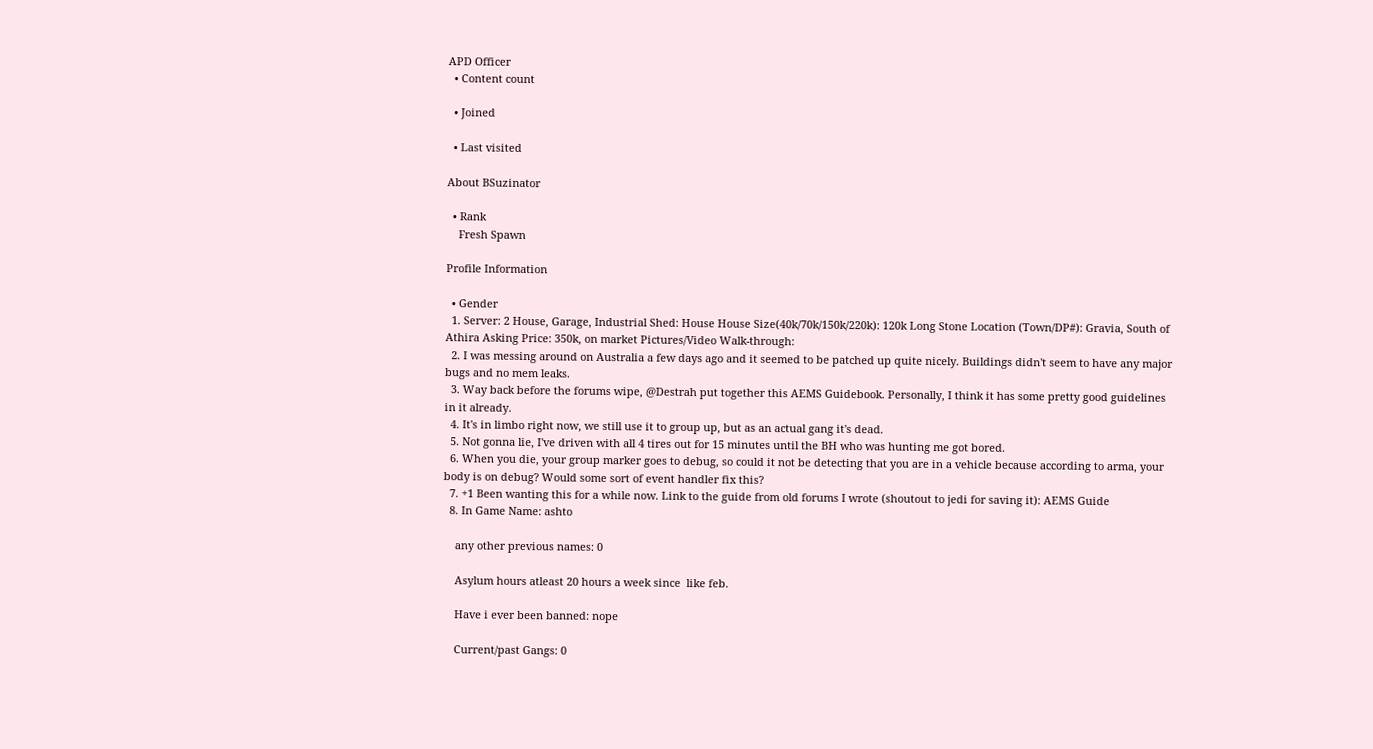APD Officer
  • Content count

  • Joined

  • Last visited

About BSuzinator

  • Rank
    Fresh Spawn

Profile Information

  • Gender
  1. Server: 2 House, Garage, Industrial Shed: House House Size(40k/70k/150k/220k): 120k Long Stone Location (Town/DP#): Gravia, South of Athira Asking Price: 350k, on market Pictures/Video Walk-through:
  2. I was messing around on Australia a few days ago and it seemed to be patched up quite nicely. Buildings didn't seem to have any major bugs and no mem leaks.
  3. Way back before the forums wipe, @Destrah put together this AEMS Guidebook. Personally, I think it has some pretty good guidelines in it already.
  4. It's in limbo right now, we still use it to group up, but as an actual gang it's dead.
  5. Not gonna lie, I've driven with all 4 tires out for 15 minutes until the BH who was hunting me got bored.
  6. When you die, your group marker goes to debug, so could it not be detecting that you are in a vehicle because according to arma, your body is on debug? Would some sort of event handler fix this?
  7. +1 Been wanting this for a while now. Link to the guide from old forums I wrote (shoutout to jedi for saving it): AEMS Guide
  8. In Game Name: ashto

    any other previous names: 0

    Asylum hours atleast 20 hours a week since  like feb.

    Have i ever been banned: nope

    Current/past Gangs: 0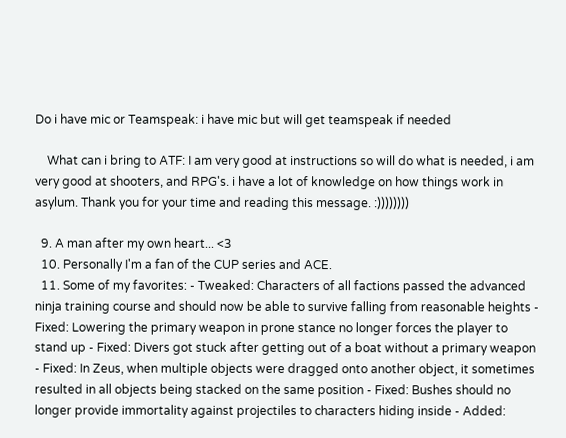Do i have mic or Teamspeak: i have mic but will get teamspeak if needed

    What can i bring to ATF: I am very good at instructions so will do what is needed, i am very good at shooters, and RPG's. i have a lot of knowledge on how things work in asylum. Thank you for your time and reading this message. :))))))))

  9. A man after my own heart... <3
  10. Personally I'm a fan of the CUP series and ACE.
  11. Some of my favorites: - Tweaked: Characters of all factions passed the advanced ninja training course and should now be able to survive falling from reasonable heights - Fixed: Lowering the primary weapon in prone stance no longer forces the player to stand up - Fixed: Divers got stuck after getting out of a boat without a primary weapon - Fixed: In Zeus, when multiple objects were dragged onto another object, it sometimes resulted in all objects being stacked on the same position - Fixed: Bushes should no longer provide immortality against projectiles to characters hiding inside - Added: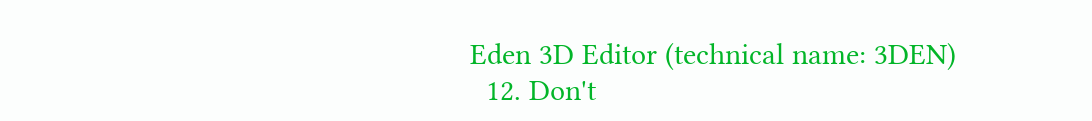Eden 3D Editor (technical name: 3DEN)
  12. Don't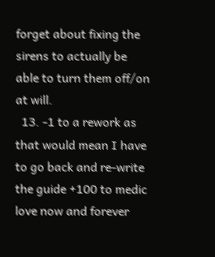forget about fixing the sirens to actually be able to turn them off/on at will.
  13. -1 to a rework as that would mean I have to go back and re-write the guide +100 to medic love now and forever